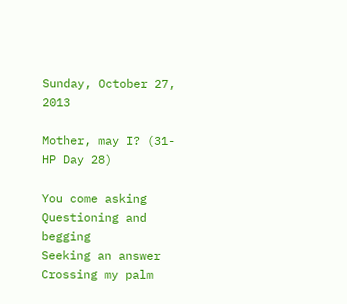Sunday, October 27, 2013

Mother, may I? (31-HP Day 28)

You come asking
Questioning and begging
Seeking an answer
Crossing my palm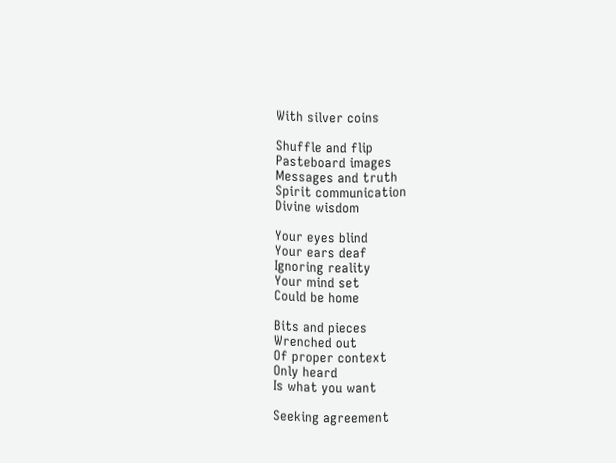With silver coins

Shuffle and flip
Pasteboard images
Messages and truth
Spirit communication
Divine wisdom

Your eyes blind
Your ears deaf
Ignoring reality
Your mind set
Could be home

Bits and pieces
Wrenched out
Of proper context
Only heard
Is what you want

Seeking agreement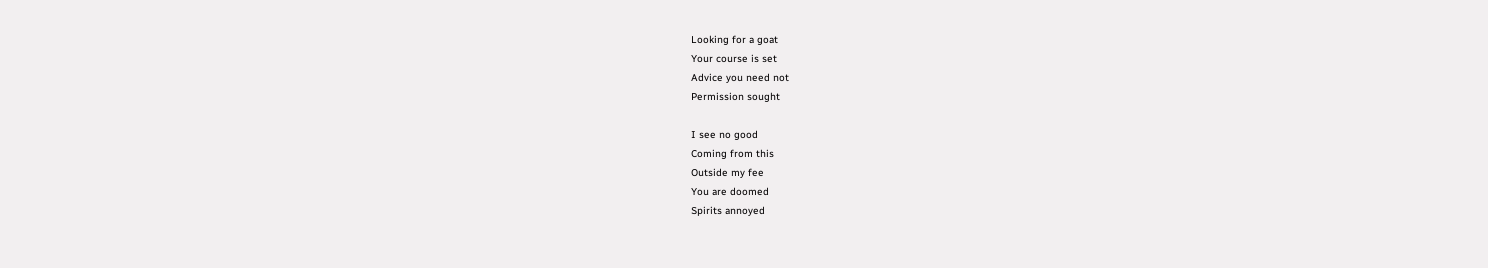Looking for a goat
Your course is set
Advice you need not
Permission sought

I see no good
Coming from this
Outside my fee
You are doomed
Spirits annoyed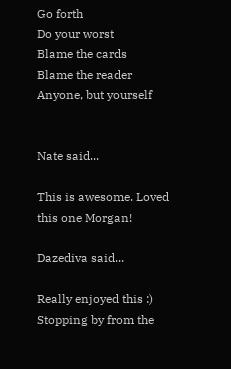Go forth
Do your worst
Blame the cards
Blame the reader
Anyone, but yourself


Nate said...

This is awesome. Loved this one Morgan!

Dazediva said...

Really enjoyed this :)
Stopping by from the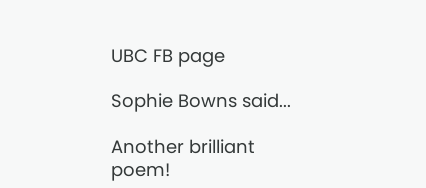UBC FB page

Sophie Bowns said...

Another brilliant poem!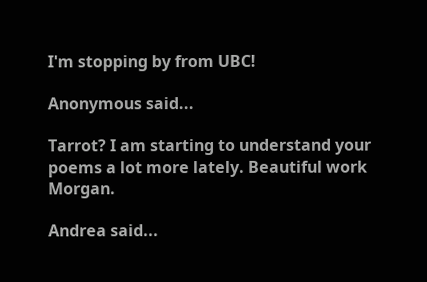I'm stopping by from UBC!

Anonymous said...

Tarrot? I am starting to understand your poems a lot more lately. Beautiful work Morgan.

Andrea said...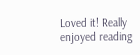Loved it! Really enjoyed reading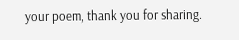your poem, thank you for sharing.